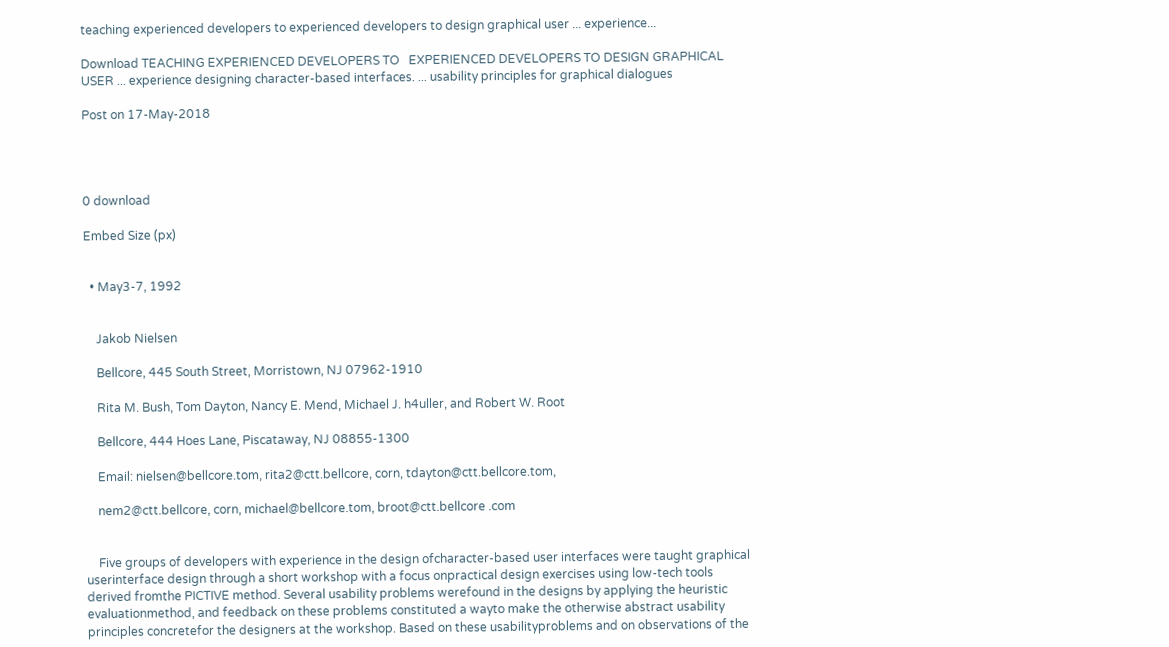teaching experienced developers to experienced developers to design graphical user ... experience...

Download TEACHING EXPERIENCED DEVELOPERS TO   EXPERIENCED DEVELOPERS TO DESIGN GRAPHICAL USER ... experience designing character-based interfaces. ... usability principles for graphical dialogues

Post on 17-May-2018




0 download

Embed Size (px)


  • May3-7, 1992


    Jakob Nielsen

    Bellcore, 445 South Street, Morristown, NJ 07962-1910

    Rita M. Bush, Tom Dayton, Nancy E. Mend, Michael J. h4uller, and Robert W. Root

    Bellcore, 444 Hoes Lane, Piscataway, NJ 08855-1300

    Email: nielsen@bellcore.tom, rita2@ctt.bellcore, corn, tdayton@ctt.bellcore.tom,

    nem2@ctt.bellcore, corn, michael@bellcore.tom, broot@ctt.bellcore .com


    Five groups of developers with experience in the design ofcharacter-based user interfaces were taught graphical userinterface design through a short workshop with a focus onpractical design exercises using low-tech tools derived fromthe PICTIVE method. Several usability problems werefound in the designs by applying the heuristic evaluationmethod, and feedback on these problems constituted a wayto make the otherwise abstract usability principles concretefor the designers at the workshop. Based on these usabilityproblems and on observations of the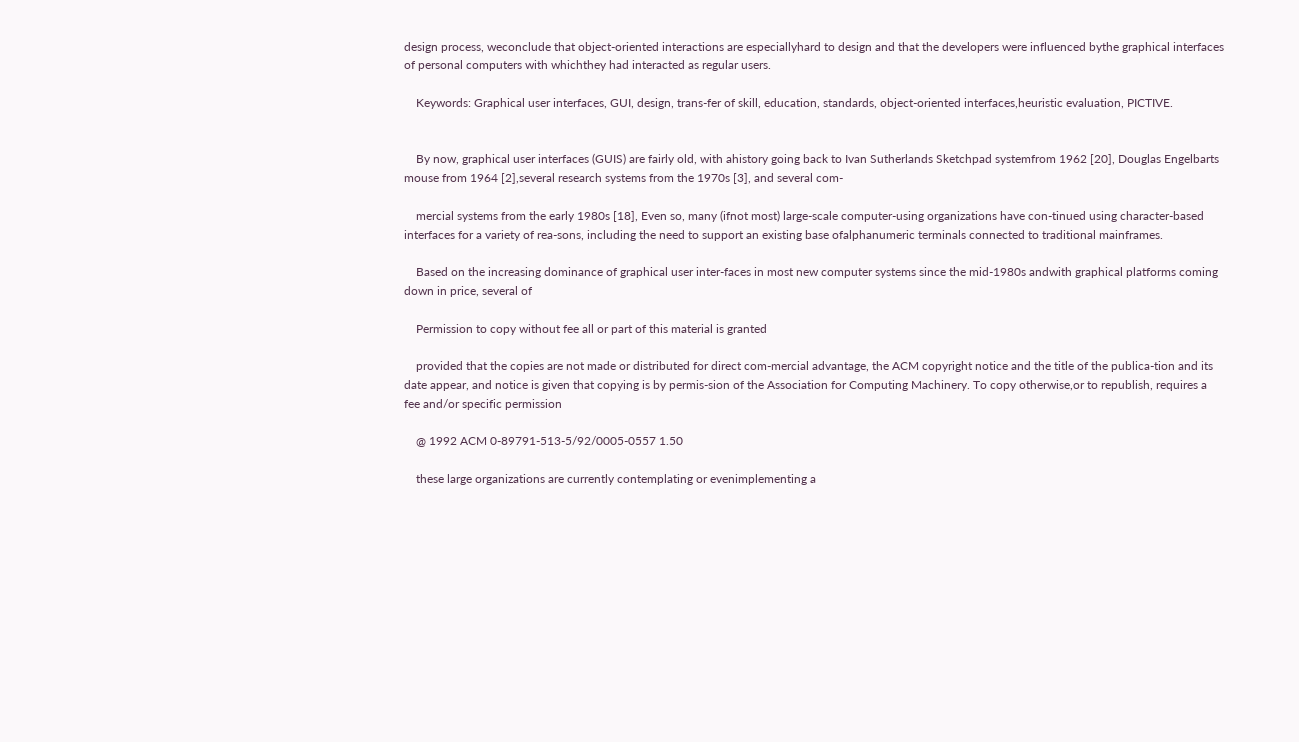design process, weconclude that object-oriented interactions are especiallyhard to design and that the developers were influenced bythe graphical interfaces of personal computers with whichthey had interacted as regular users.

    Keywords: Graphical user interfaces, GUI, design, trans-fer of skill, education, standards, object-oriented interfaces,heuristic evaluation, PICTIVE.


    By now, graphical user interfaces (GUIS) are fairly old, with ahistory going back to Ivan Sutherlands Sketchpad systemfrom 1962 [20], Douglas Engelbarts mouse from 1964 [2],several research systems from the 1970s [3], and several com-

    mercial systems from the early 1980s [18], Even so, many (ifnot most) large-scale computer-using organizations have con-tinued using character-based interfaces for a variety of rea-sons, including the need to support an existing base ofalphanumeric terminals connected to traditional mainframes.

    Based on the increasing dominance of graphical user inter-faces in most new computer systems since the mid-1980s andwith graphical platforms coming down in price, several of

    Permission to copy without fee all or part of this material is granted

    provided that the copies are not made or distributed for direct com-mercial advantage, the ACM copyright notice and the title of the publica-tion and its date appear, and notice is given that copying is by permis-sion of the Association for Computing Machinery. To copy otherwise,or to republish, requires a fee and/or specific permission

    @ 1992 ACM 0-89791-513-5/92/0005-0557 1.50

    these large organizations are currently contemplating or evenimplementing a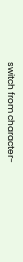switch from character-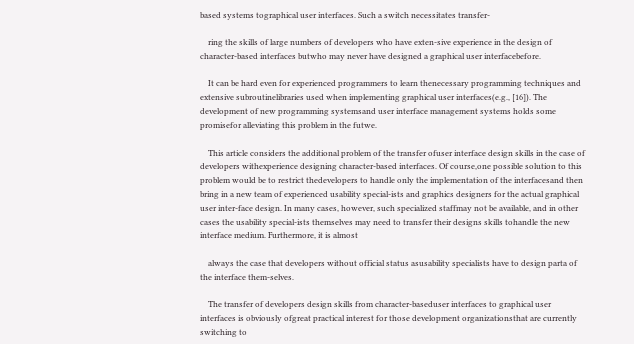based systems tographical user interfaces. Such a switch necessitates transfer-

    ring the skills of large numbers of developers who have exten-sive experience in the design of character-based interfaces butwho may never have designed a graphical user interfacebefore.

    It can be hard even for experienced programmers to learn thenecessary programming techniques and extensive subroutinelibraries used when implementing graphical user interfaces(e.g., [16]). The development of new programming systemsand user interface management systems holds some promisefor alleviating this problem in the futwe.

    This article considers the additional problem of the transfer ofuser interface design skills in the case of developers withexperience designing character-based interfaces. Of course,one possible solution to this problem would be to restrict thedevelopers to handle only the implementation of the interfacesand then bring in a new team of experienced usability special-ists and graphics designers for the actual graphical user inter-face design. In many cases, however, such specialized staffmay not be available, and in other cases the usability special-ists themselves may need to transfer their designs skills tohandle the new interface medium. Furthermore, it is almost

    always the case that developers without official status asusability specialists have to design parta of the interface them-selves.

    The transfer of developers design skills from character-baseduser interfaces to graphical user interfaces is obviously ofgreat practical interest for those development organizationsthat are currently switching to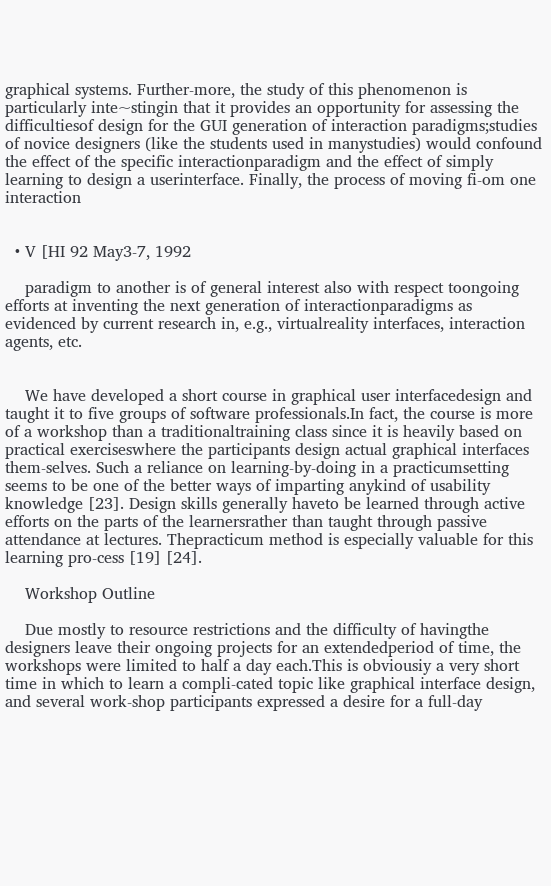graphical systems. Further-more, the study of this phenomenon is particularly inte~stingin that it provides an opportunity for assessing the difficultiesof design for the GUI generation of interaction paradigms;studies of novice designers (like the students used in manystudies) would confound the effect of the specific interactionparadigm and the effect of simply learning to design a userinterface. Finally, the process of moving fi-om one interaction


  • V [HI 92 May3-7, 1992

    paradigm to another is of general interest also with respect toongoing efforts at inventing the next generation of interactionparadigms as evidenced by current research in, e.g., virtualreality interfaces, interaction agents, etc.


    We have developed a short course in graphical user interfacedesign and taught it to five groups of software professionals.In fact, the course is more of a workshop than a traditionaltraining class since it is heavily based on practical exerciseswhere the participants design actual graphical interfaces them-selves. Such a reliance on learning-by-doing in a practicumsetting seems to be one of the better ways of imparting anykind of usability knowledge [23]. Design skills generally haveto be learned through active efforts on the parts of the learnersrather than taught through passive attendance at lectures. Thepracticum method is especially valuable for this learning pro-cess [19] [24].

    Workshop Outline

    Due mostly to resource restrictions and the difficulty of havingthe designers leave their ongoing projects for an extendedperiod of time, the workshops were limited to half a day each.This is obviousiy a very short time in which to learn a compli-cated topic like graphical interface design, and several work-shop participants expressed a desire for a full-day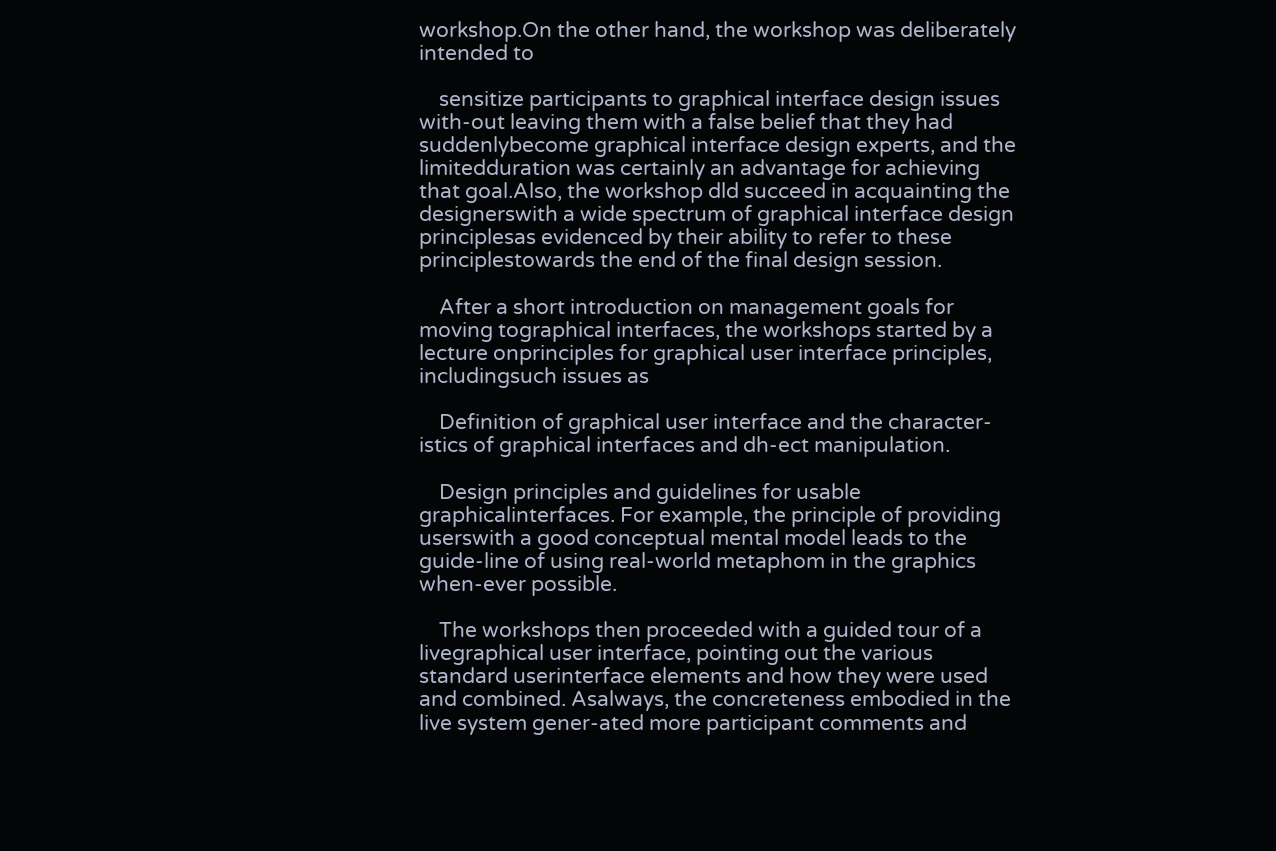workshop.On the other hand, the workshop was deliberately intended to

    sensitize participants to graphical interface design issues with-out leaving them with a false belief that they had suddenlybecome graphical interface design experts, and the limitedduration was certainly an advantage for achieving that goal.Also, the workshop dld succeed in acquainting the designerswith a wide spectrum of graphical interface design principlesas evidenced by their ability to refer to these principlestowards the end of the final design session.

    After a short introduction on management goals for moving tographical interfaces, the workshops started by a lecture onprinciples for graphical user interface principles, includingsuch issues as

    Definition of graphical user interface and the character-istics of graphical interfaces and dh-ect manipulation.

    Design principles and guidelines for usable graphicalinterfaces. For example, the principle of providing userswith a good conceptual mental model leads to the guide-line of using real-world metaphom in the graphics when-ever possible.

    The workshops then proceeded with a guided tour of a livegraphical user interface, pointing out the various standard userinterface elements and how they were used and combined. Asalways, the concreteness embodied in the live system gener-ated more participant comments and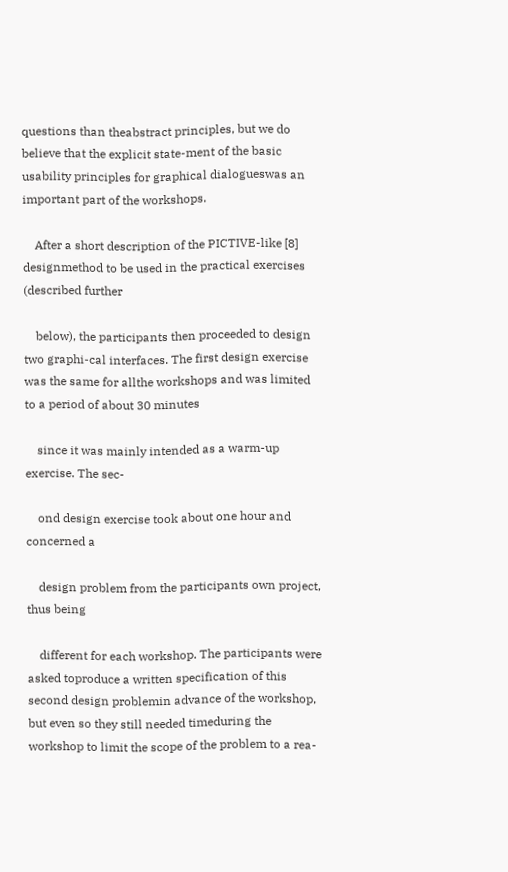questions than theabstract principles, but we do believe that the explicit state-ment of the basic usability principles for graphical dialogueswas an important part of the workshops.

    After a short description of the PICTIVE-like [8] designmethod to be used in the practical exercises (described further

    below), the participants then proceeded to design two graphi-cal interfaces. The first design exercise was the same for allthe workshops and was limited to a period of about 30 minutes

    since it was mainly intended as a warm-up exercise. The sec-

    ond design exercise took about one hour and concerned a

    design problem from the participants own project, thus being

    different for each workshop. The participants were asked toproduce a written specification of this second design problemin advance of the workshop, but even so they still needed timeduring the workshop to limit the scope of the problem to a rea-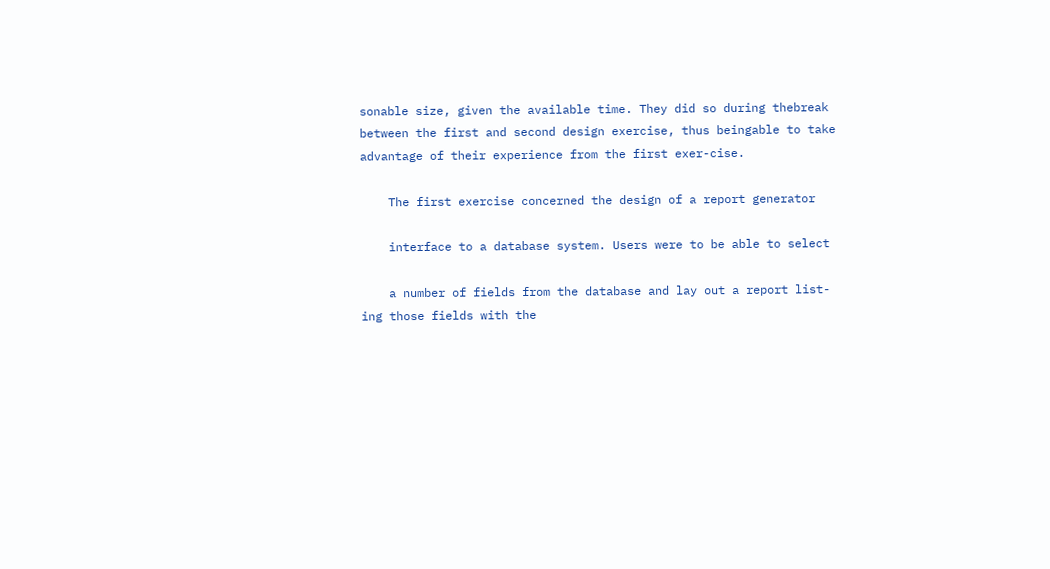sonable size, given the available time. They did so during thebreak between the first and second design exercise, thus beingable to take advantage of their experience from the first exer-cise.

    The first exercise concerned the design of a report generator

    interface to a database system. Users were to be able to select

    a number of fields from the database and lay out a report list-ing those fields with the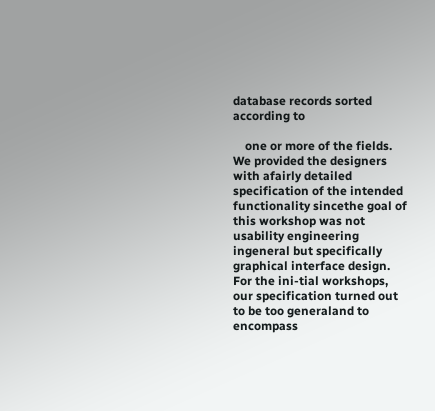database records sorted according to

    one or more of the fields. We provided the designers with afairly detailed specification of the intended functionality sincethe goal of this workshop was not usability engineering ingeneral but specifically graphical interface design. For the ini-tial workshops, our specification turned out to be too generaland to encompass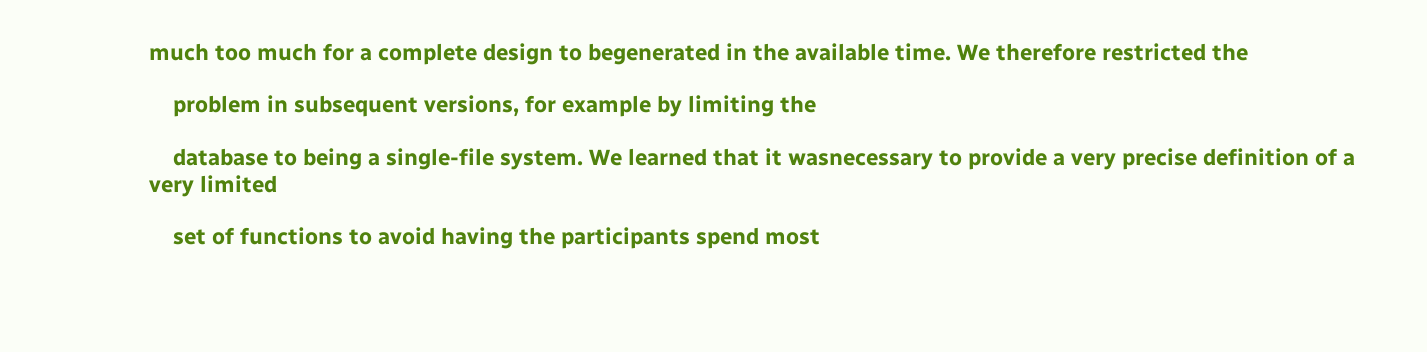much too much for a complete design to begenerated in the available time. We therefore restricted the

    problem in subsequent versions, for example by limiting the

    database to being a single-file system. We learned that it wasnecessary to provide a very precise definition of a very limited

    set of functions to avoid having the participants spend most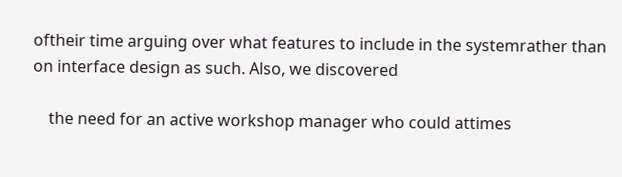oftheir time arguing over what features to include in the systemrather than on interface design as such. Also, we discovered

    the need for an active workshop manager who could attimes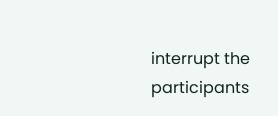interrupt the participants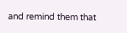and remind them that